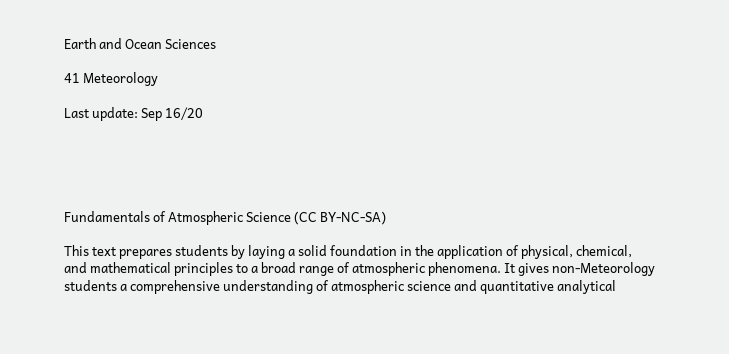Earth and Ocean Sciences

41 Meteorology

Last update: Sep 16/20





Fundamentals of Atmospheric Science (CC BY-NC-SA)

This text prepares students by laying a solid foundation in the application of physical, chemical, and mathematical principles to a broad range of atmospheric phenomena. It gives non-Meteorology students a comprehensive understanding of atmospheric science and quantitative analytical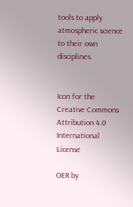tools to apply atmospheric science to their own disciplines.


Icon for the Creative Commons Attribution 4.0 International License

OER by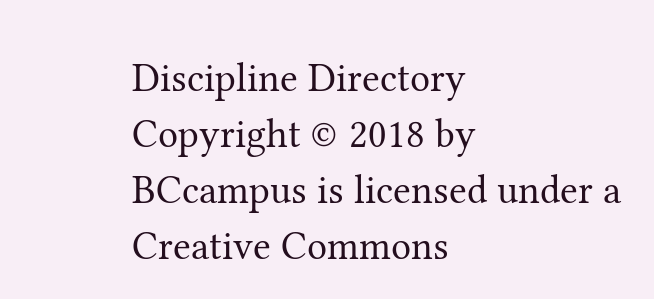Discipline Directory Copyright © 2018 by BCcampus is licensed under a Creative Commons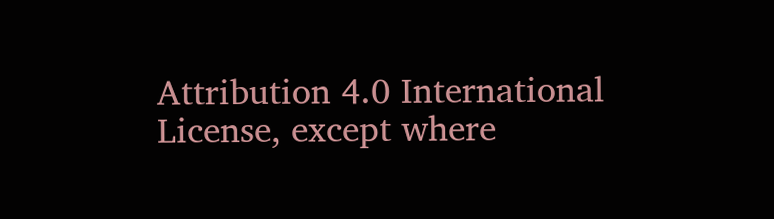Attribution 4.0 International License, except where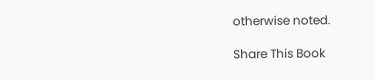otherwise noted.

Share This Book